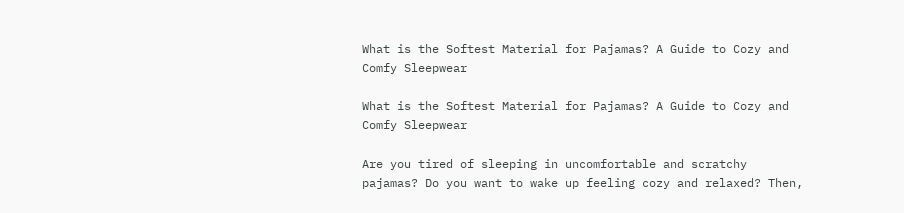What is the Softest Material for Pajamas? A Guide to Cozy and Comfy Sleepwear

What is the Softest Material for Pajamas? A Guide to Cozy and Comfy Sleepwear

Are you tired of sleeping in uncomfortable and scratchy pajamas? Do you want to wake up feeling cozy and relaxed? Then,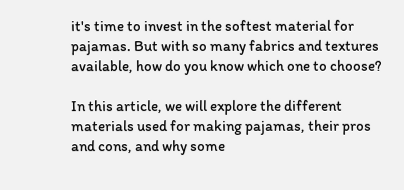it's time to invest in the softest material for pajamas. But with so many fabrics and textures available, how do you know which one to choose?

In this article, we will explore the different materials used for making pajamas, their pros and cons, and why some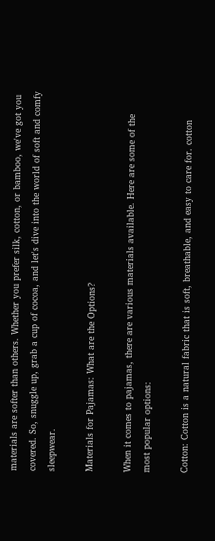materials are softer than others. Whether you prefer silk, cotton, or bamboo, we've got you covered. So, snuggle up, grab a cup of cocoa, and let's dive into the world of soft and comfy sleepwear.

Materials for Pajamas: What are the Options?

When it comes to pajamas, there are various materials available. Here are some of the most popular options:

Cotton: Cotton is a natural fabric that is soft, breathable, and easy to care for. cotton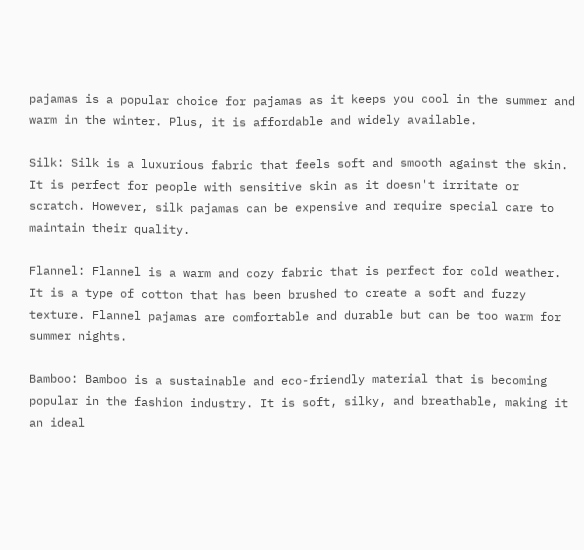pajamas is a popular choice for pajamas as it keeps you cool in the summer and warm in the winter. Plus, it is affordable and widely available.

Silk: Silk is a luxurious fabric that feels soft and smooth against the skin. It is perfect for people with sensitive skin as it doesn't irritate or scratch. However, silk pajamas can be expensive and require special care to maintain their quality.

Flannel: Flannel is a warm and cozy fabric that is perfect for cold weather. It is a type of cotton that has been brushed to create a soft and fuzzy texture. Flannel pajamas are comfortable and durable but can be too warm for summer nights.

Bamboo: Bamboo is a sustainable and eco-friendly material that is becoming popular in the fashion industry. It is soft, silky, and breathable, making it an ideal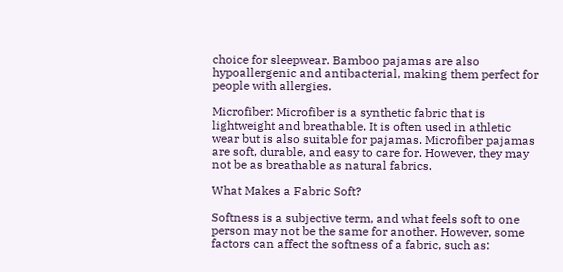choice for sleepwear. Bamboo pajamas are also hypoallergenic and antibacterial, making them perfect for people with allergies.

Microfiber: Microfiber is a synthetic fabric that is lightweight and breathable. It is often used in athletic wear but is also suitable for pajamas. Microfiber pajamas are soft, durable, and easy to care for. However, they may not be as breathable as natural fabrics.

What Makes a Fabric Soft?

Softness is a subjective term, and what feels soft to one person may not be the same for another. However, some factors can affect the softness of a fabric, such as: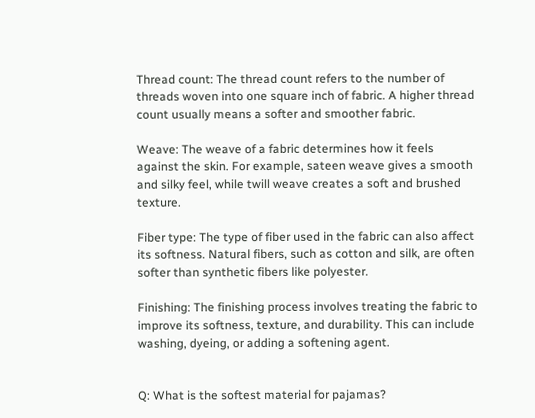Thread count: The thread count refers to the number of threads woven into one square inch of fabric. A higher thread count usually means a softer and smoother fabric.

Weave: The weave of a fabric determines how it feels against the skin. For example, sateen weave gives a smooth and silky feel, while twill weave creates a soft and brushed texture.

Fiber type: The type of fiber used in the fabric can also affect its softness. Natural fibers, such as cotton and silk, are often softer than synthetic fibers like polyester.

Finishing: The finishing process involves treating the fabric to improve its softness, texture, and durability. This can include washing, dyeing, or adding a softening agent.


Q: What is the softest material for pajamas?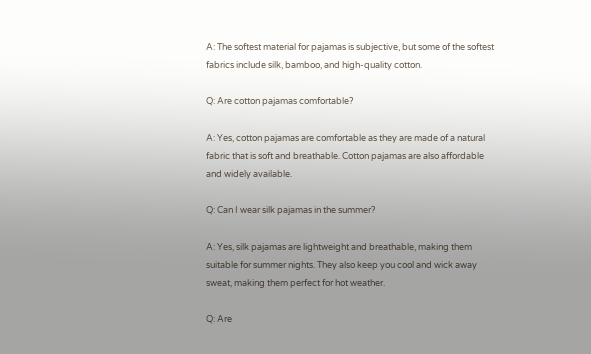A: The softest material for pajamas is subjective, but some of the softest fabrics include silk, bamboo, and high-quality cotton.

Q: Are cotton pajamas comfortable?

A: Yes, cotton pajamas are comfortable as they are made of a natural fabric that is soft and breathable. Cotton pajamas are also affordable and widely available.

Q: Can I wear silk pajamas in the summer?

A: Yes, silk pajamas are lightweight and breathable, making them suitable for summer nights. They also keep you cool and wick away sweat, making them perfect for hot weather.

Q: Are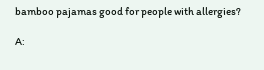bamboo pajamas good for people with allergies?

A: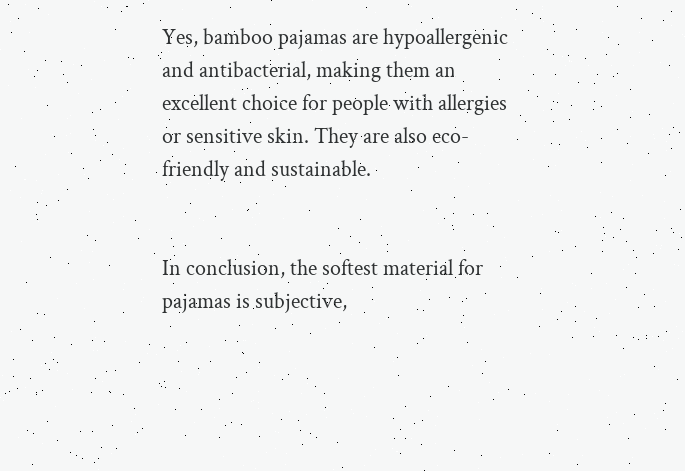Yes, bamboo pajamas are hypoallergenic and antibacterial, making them an excellent choice for people with allergies or sensitive skin. They are also eco-friendly and sustainable.


In conclusion, the softest material for pajamas is subjective,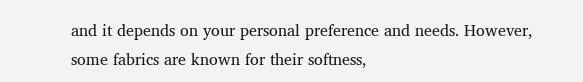and it depends on your personal preference and needs. However, some fabrics are known for their softness,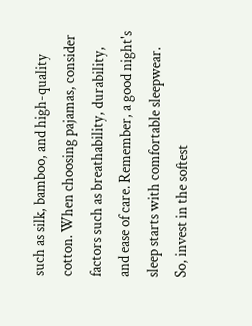such as silk, bamboo, and high-quality cotton. When choosing pajamas, consider factors such as breathability, durability, and ease of care. Remember, a good night's sleep starts with comfortable sleepwear. So, invest in the softest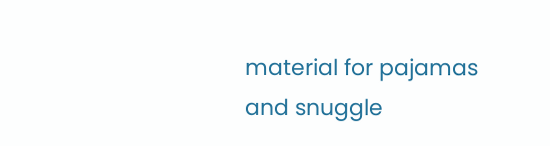material for pajamas and snuggle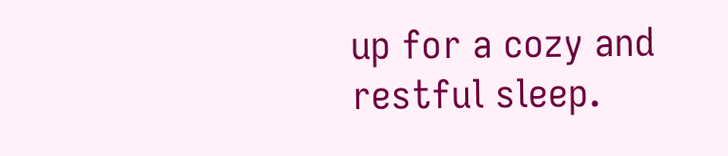up for a cozy and restful sleep.